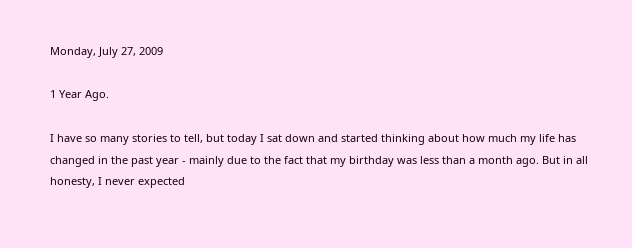Monday, July 27, 2009

1 Year Ago.

I have so many stories to tell, but today I sat down and started thinking about how much my life has changed in the past year - mainly due to the fact that my birthday was less than a month ago. But in all honesty, I never expected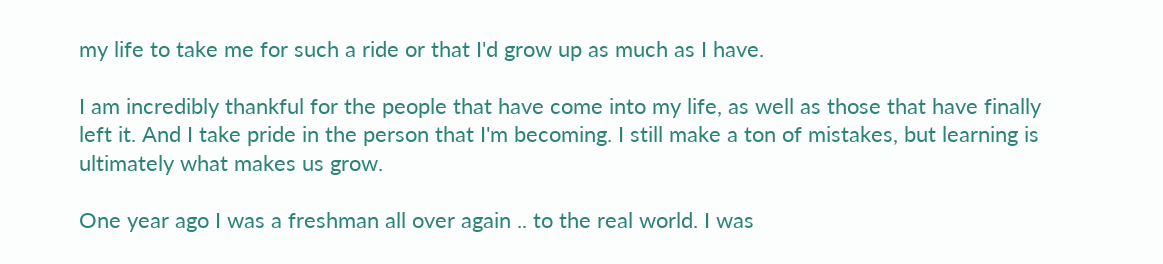my life to take me for such a ride or that I'd grow up as much as I have.

I am incredibly thankful for the people that have come into my life, as well as those that have finally left it. And I take pride in the person that I'm becoming. I still make a ton of mistakes, but learning is ultimately what makes us grow.

One year ago I was a freshman all over again .. to the real world. I was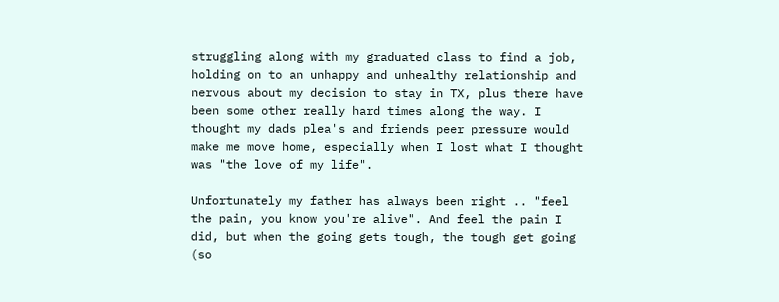struggling along with my graduated class to find a job, holding on to an unhappy and unhealthy relationship and nervous about my decision to stay in TX, plus there have been some other really hard times along the way. I thought my dads plea's and friends peer pressure would make me move home, especially when I lost what I thought was "the love of my life".

Unfortunately my father has always been right .. "feel the pain, you know you're alive". And feel the pain I did, but when the going gets tough, the tough get going (so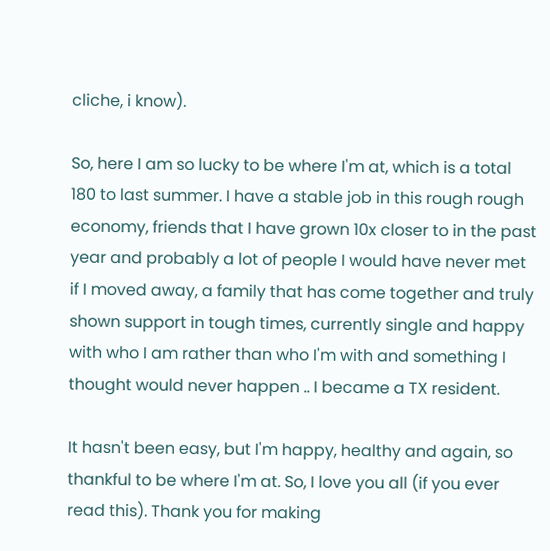cliche, i know).

So, here I am so lucky to be where I'm at, which is a total 180 to last summer. I have a stable job in this rough rough economy, friends that I have grown 10x closer to in the past year and probably a lot of people I would have never met if I moved away, a family that has come together and truly shown support in tough times, currently single and happy with who I am rather than who I'm with and something I thought would never happen .. I became a TX resident.

It hasn't been easy, but I'm happy, healthy and again, so thankful to be where I'm at. So, I love you all (if you ever read this). Thank you for making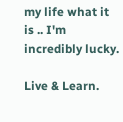my life what it is .. I'm incredibly lucky.

Live & Learn.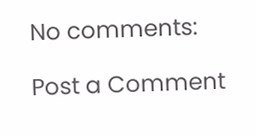No comments:

Post a Comment